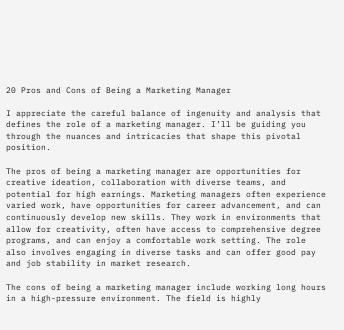20 Pros and Cons of Being a Marketing Manager

I appreciate the careful balance of ingenuity and analysis that defines the role of a marketing manager. I’ll be guiding you through the nuances and intricacies that shape this pivotal position.

The pros of being a marketing manager are opportunities for creative ideation, collaboration with diverse teams, and potential for high earnings. Marketing managers often experience varied work, have opportunities for career advancement, and can continuously develop new skills. They work in environments that allow for creativity, often have access to comprehensive degree programs, and can enjoy a comfortable work setting. The role also involves engaging in diverse tasks and can offer good pay and job stability in market research.

The cons of being a marketing manager include working long hours in a high-pressure environment. The field is highly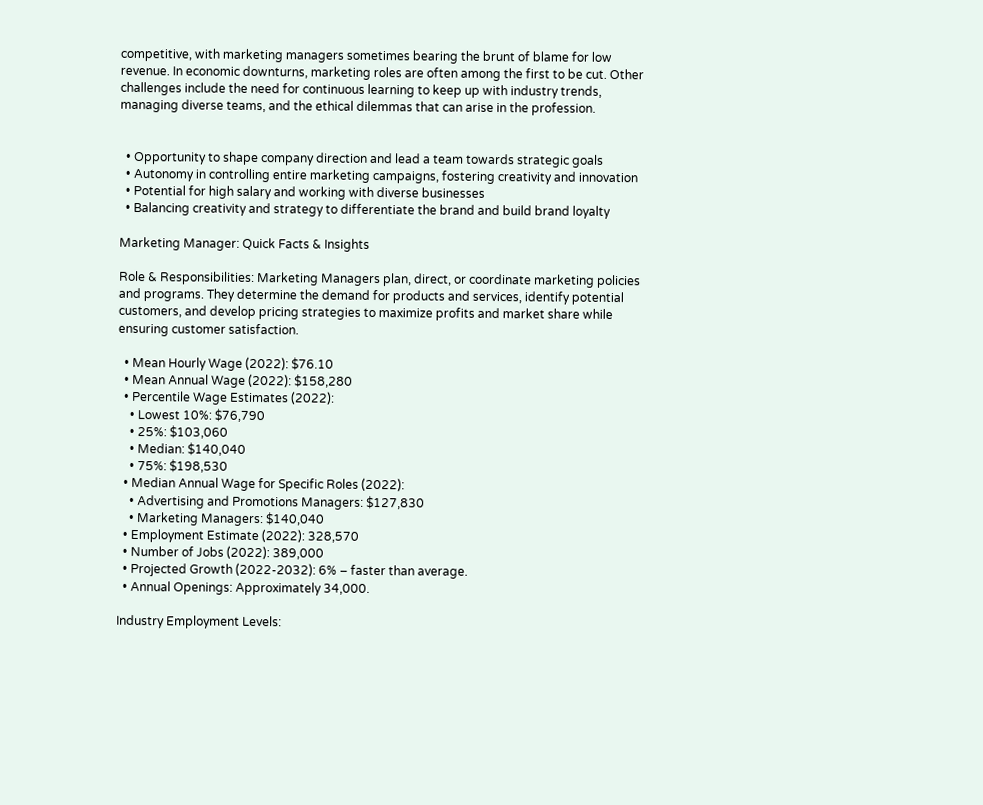competitive, with marketing managers sometimes bearing the brunt of blame for low revenue. In economic downturns, marketing roles are often among the first to be cut. Other challenges include the need for continuous learning to keep up with industry trends, managing diverse teams, and the ethical dilemmas that can arise in the profession.


  • Opportunity to shape company direction and lead a team towards strategic goals
  • Autonomy in controlling entire marketing campaigns, fostering creativity and innovation
  • Potential for high salary and working with diverse businesses
  • Balancing creativity and strategy to differentiate the brand and build brand loyalty

Marketing Manager: Quick Facts & Insights

Role & Responsibilities: Marketing Managers plan, direct, or coordinate marketing policies and programs. They determine the demand for products and services, identify potential customers, and develop pricing strategies to maximize profits and market share while ensuring customer satisfaction.

  • Mean Hourly Wage (2022): $76.10
  • Mean Annual Wage (2022): $158,280
  • Percentile Wage Estimates (2022):
    • Lowest 10%: $76,790
    • 25%: $103,060
    • Median: $140,040
    • 75%: $198,530
  • Median Annual Wage for Specific Roles (2022):
    • Advertising and Promotions Managers: $127,830
    • Marketing Managers: $140,040
  • Employment Estimate (2022): 328,570
  • Number of Jobs (2022): 389,000
  • Projected Growth (2022-2032): 6% – faster than average.
  • Annual Openings: Approximately 34,000.

Industry Employment Levels: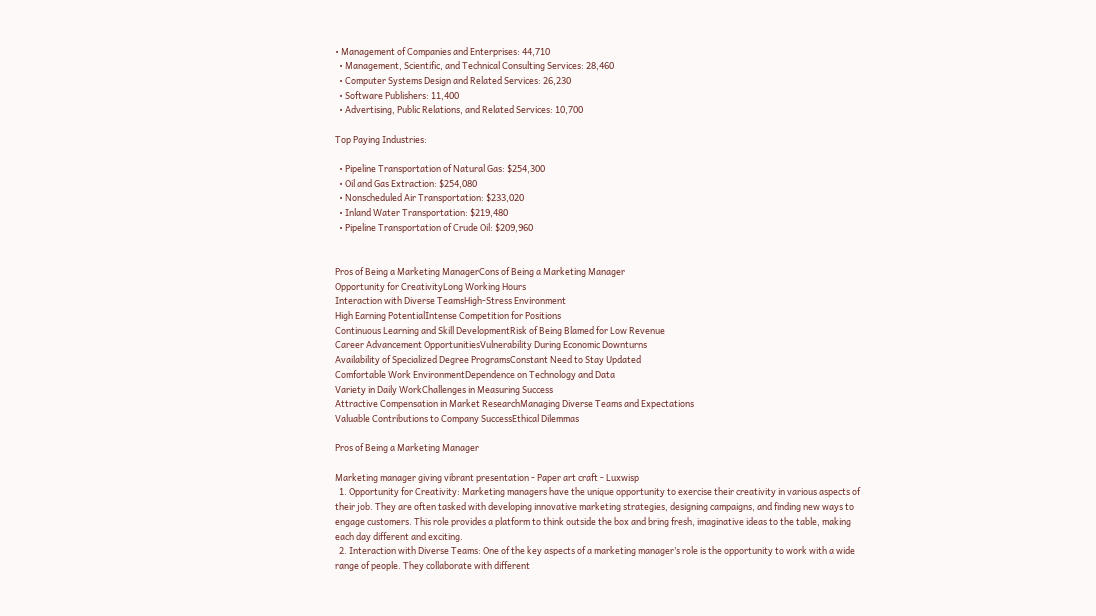• Management of Companies and Enterprises: 44,710
  • Management, Scientific, and Technical Consulting Services: 28,460
  • Computer Systems Design and Related Services: 26,230
  • Software Publishers: 11,400
  • Advertising, Public Relations, and Related Services: 10,700

Top Paying Industries:

  • Pipeline Transportation of Natural Gas: $254,300
  • Oil and Gas Extraction: $254,080
  • Nonscheduled Air Transportation: $233,020
  • Inland Water Transportation: $219,480
  • Pipeline Transportation of Crude Oil: $209,960


Pros of Being a Marketing ManagerCons of Being a Marketing Manager
Opportunity for CreativityLong Working Hours
Interaction with Diverse TeamsHigh-Stress Environment
High Earning PotentialIntense Competition for Positions
Continuous Learning and Skill DevelopmentRisk of Being Blamed for Low Revenue
Career Advancement OpportunitiesVulnerability During Economic Downturns
Availability of Specialized Degree ProgramsConstant Need to Stay Updated
Comfortable Work EnvironmentDependence on Technology and Data
Variety in Daily WorkChallenges in Measuring Success
Attractive Compensation in Market ResearchManaging Diverse Teams and Expectations
Valuable Contributions to Company SuccessEthical Dilemmas

Pros of Being a Marketing Manager

Marketing manager giving vibrant presentation - Paper art craft - Luxwisp
  1. Opportunity for Creativity: Marketing managers have the unique opportunity to exercise their creativity in various aspects of their job. They are often tasked with developing innovative marketing strategies, designing campaigns, and finding new ways to engage customers. This role provides a platform to think outside the box and bring fresh, imaginative ideas to the table, making each day different and exciting.
  2. Interaction with Diverse Teams: One of the key aspects of a marketing manager’s role is the opportunity to work with a wide range of people. They collaborate with different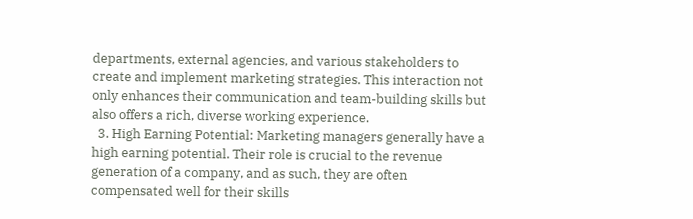departments, external agencies, and various stakeholders to create and implement marketing strategies. This interaction not only enhances their communication and team-building skills but also offers a rich, diverse working experience.
  3. High Earning Potential: Marketing managers generally have a high earning potential. Their role is crucial to the revenue generation of a company, and as such, they are often compensated well for their skills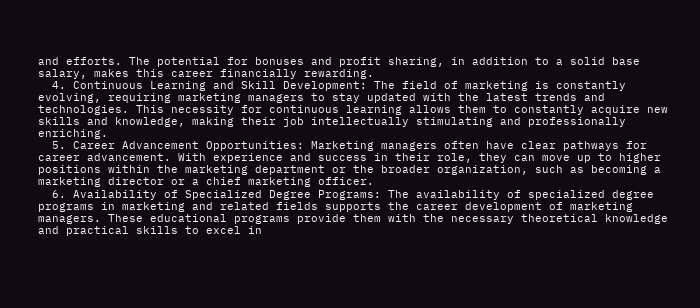and efforts. The potential for bonuses and profit sharing, in addition to a solid base salary, makes this career financially rewarding.
  4. Continuous Learning and Skill Development: The field of marketing is constantly evolving, requiring marketing managers to stay updated with the latest trends and technologies. This necessity for continuous learning allows them to constantly acquire new skills and knowledge, making their job intellectually stimulating and professionally enriching.
  5. Career Advancement Opportunities: Marketing managers often have clear pathways for career advancement. With experience and success in their role, they can move up to higher positions within the marketing department or the broader organization, such as becoming a marketing director or a chief marketing officer.
  6. Availability of Specialized Degree Programs: The availability of specialized degree programs in marketing and related fields supports the career development of marketing managers. These educational programs provide them with the necessary theoretical knowledge and practical skills to excel in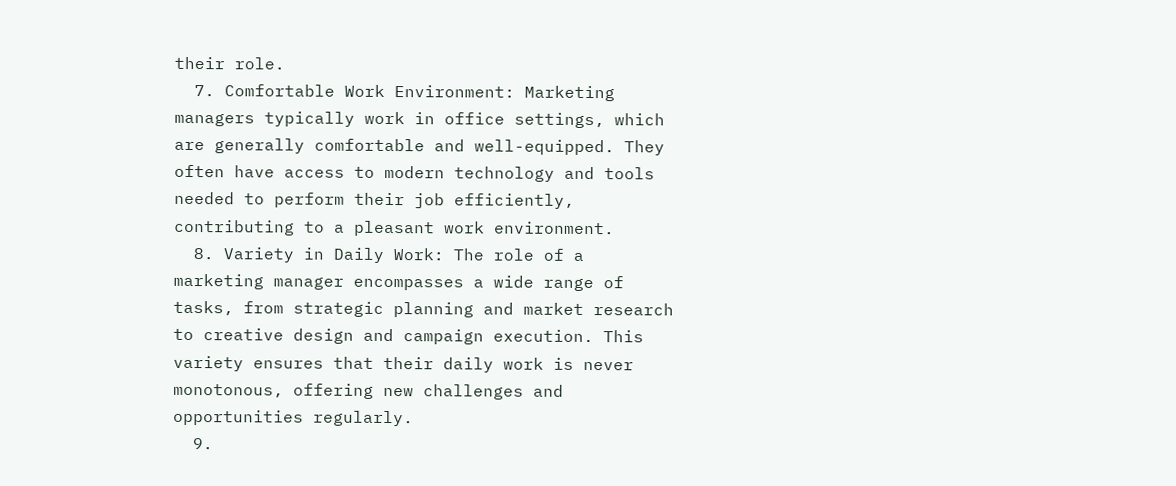their role.
  7. Comfortable Work Environment: Marketing managers typically work in office settings, which are generally comfortable and well-equipped. They often have access to modern technology and tools needed to perform their job efficiently, contributing to a pleasant work environment.
  8. Variety in Daily Work: The role of a marketing manager encompasses a wide range of tasks, from strategic planning and market research to creative design and campaign execution. This variety ensures that their daily work is never monotonous, offering new challenges and opportunities regularly.
  9.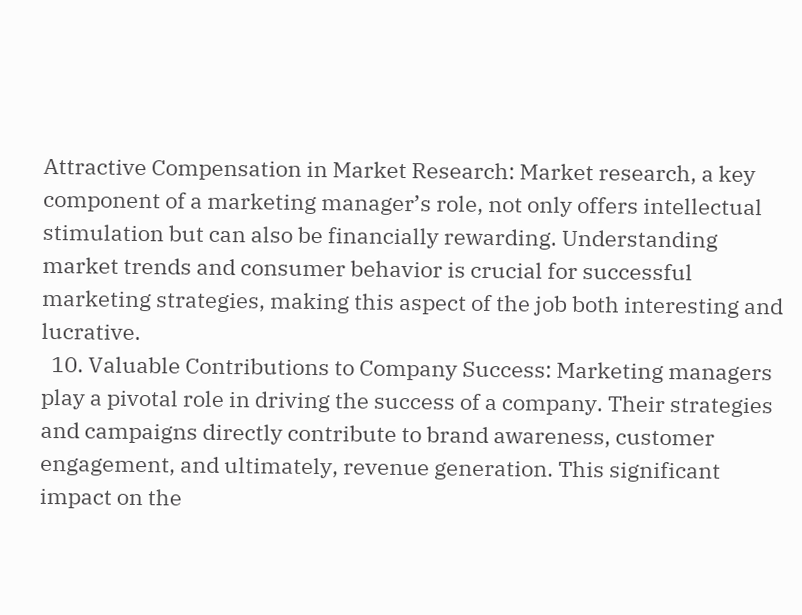Attractive Compensation in Market Research: Market research, a key component of a marketing manager’s role, not only offers intellectual stimulation but can also be financially rewarding. Understanding market trends and consumer behavior is crucial for successful marketing strategies, making this aspect of the job both interesting and lucrative.
  10. Valuable Contributions to Company Success: Marketing managers play a pivotal role in driving the success of a company. Their strategies and campaigns directly contribute to brand awareness, customer engagement, and ultimately, revenue generation. This significant impact on the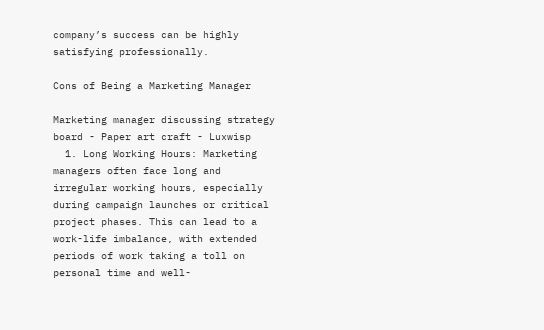company’s success can be highly satisfying professionally.

Cons of Being a Marketing Manager

Marketing manager discussing strategy board - Paper art craft - Luxwisp
  1. Long Working Hours: Marketing managers often face long and irregular working hours, especially during campaign launches or critical project phases. This can lead to a work-life imbalance, with extended periods of work taking a toll on personal time and well-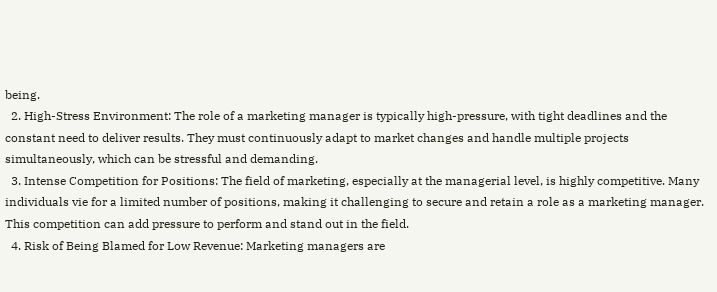being.
  2. High-Stress Environment: The role of a marketing manager is typically high-pressure, with tight deadlines and the constant need to deliver results. They must continuously adapt to market changes and handle multiple projects simultaneously, which can be stressful and demanding.
  3. Intense Competition for Positions: The field of marketing, especially at the managerial level, is highly competitive. Many individuals vie for a limited number of positions, making it challenging to secure and retain a role as a marketing manager. This competition can add pressure to perform and stand out in the field.
  4. Risk of Being Blamed for Low Revenue: Marketing managers are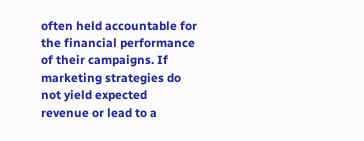often held accountable for the financial performance of their campaigns. If marketing strategies do not yield expected revenue or lead to a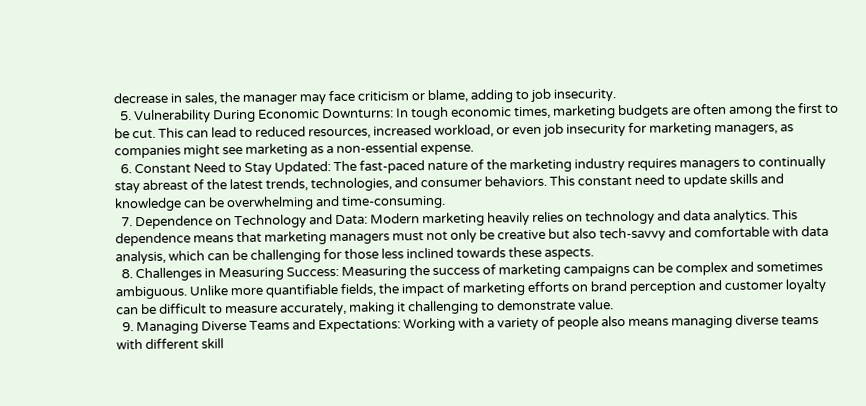decrease in sales, the manager may face criticism or blame, adding to job insecurity.
  5. Vulnerability During Economic Downturns: In tough economic times, marketing budgets are often among the first to be cut. This can lead to reduced resources, increased workload, or even job insecurity for marketing managers, as companies might see marketing as a non-essential expense.
  6. Constant Need to Stay Updated: The fast-paced nature of the marketing industry requires managers to continually stay abreast of the latest trends, technologies, and consumer behaviors. This constant need to update skills and knowledge can be overwhelming and time-consuming.
  7. Dependence on Technology and Data: Modern marketing heavily relies on technology and data analytics. This dependence means that marketing managers must not only be creative but also tech-savvy and comfortable with data analysis, which can be challenging for those less inclined towards these aspects.
  8. Challenges in Measuring Success: Measuring the success of marketing campaigns can be complex and sometimes ambiguous. Unlike more quantifiable fields, the impact of marketing efforts on brand perception and customer loyalty can be difficult to measure accurately, making it challenging to demonstrate value.
  9. Managing Diverse Teams and Expectations: Working with a variety of people also means managing diverse teams with different skill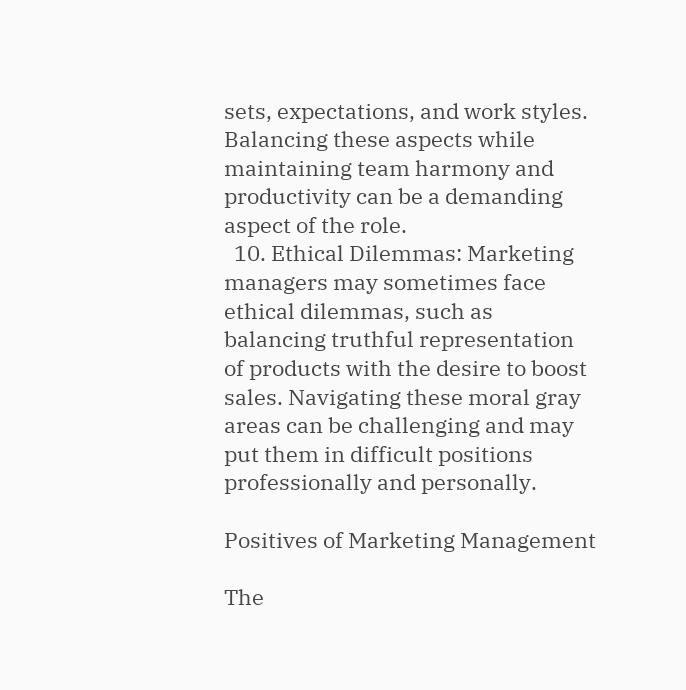sets, expectations, and work styles. Balancing these aspects while maintaining team harmony and productivity can be a demanding aspect of the role.
  10. Ethical Dilemmas: Marketing managers may sometimes face ethical dilemmas, such as balancing truthful representation of products with the desire to boost sales. Navigating these moral gray areas can be challenging and may put them in difficult positions professionally and personally.

Positives of Marketing Management

The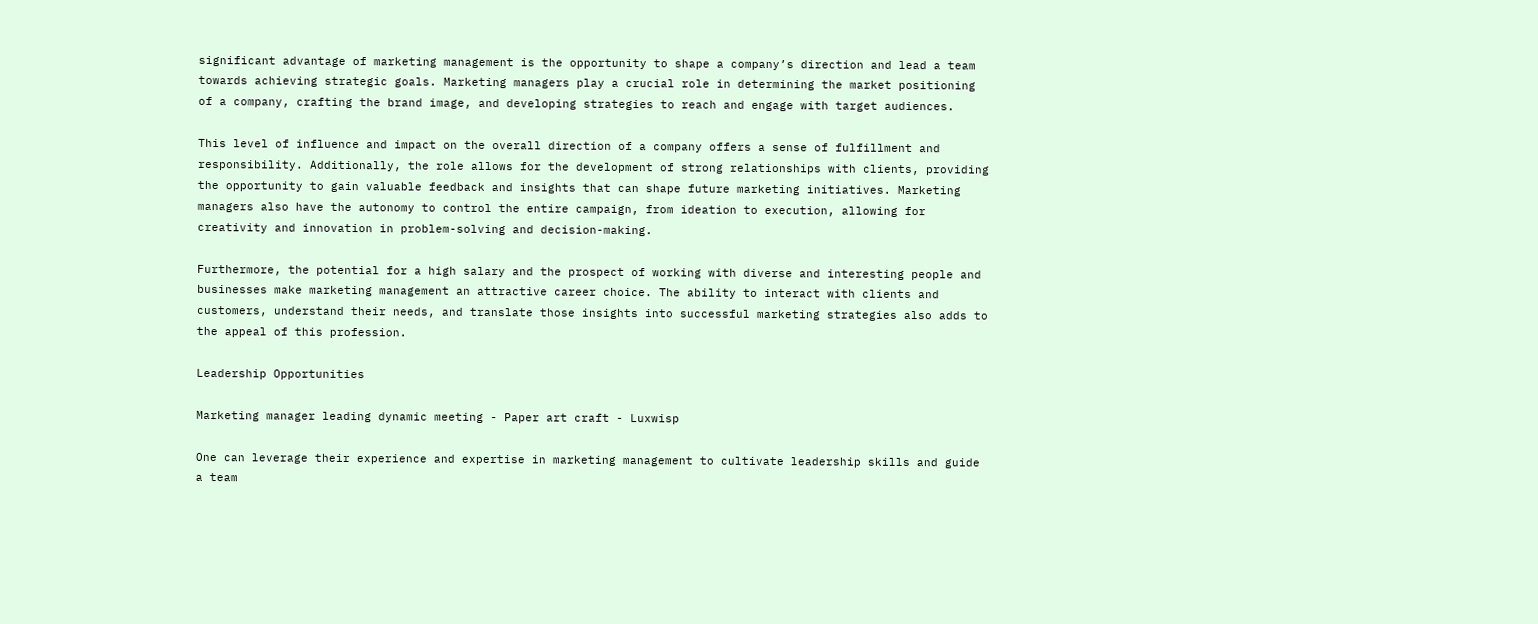significant advantage of marketing management is the opportunity to shape a company’s direction and lead a team towards achieving strategic goals. Marketing managers play a crucial role in determining the market positioning of a company, crafting the brand image, and developing strategies to reach and engage with target audiences.

This level of influence and impact on the overall direction of a company offers a sense of fulfillment and responsibility. Additionally, the role allows for the development of strong relationships with clients, providing the opportunity to gain valuable feedback and insights that can shape future marketing initiatives. Marketing managers also have the autonomy to control the entire campaign, from ideation to execution, allowing for creativity and innovation in problem-solving and decision-making.

Furthermore, the potential for a high salary and the prospect of working with diverse and interesting people and businesses make marketing management an attractive career choice. The ability to interact with clients and customers, understand their needs, and translate those insights into successful marketing strategies also adds to the appeal of this profession.

Leadership Opportunities

Marketing manager leading dynamic meeting - Paper art craft - Luxwisp

One can leverage their experience and expertise in marketing management to cultivate leadership skills and guide a team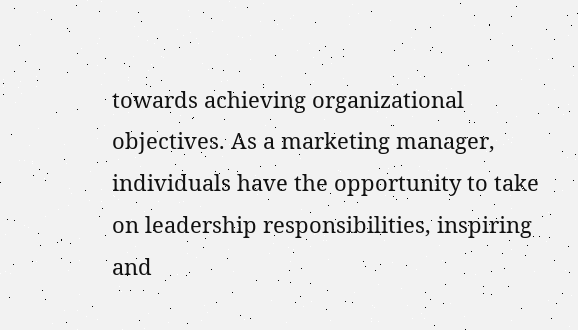towards achieving organizational objectives. As a marketing manager, individuals have the opportunity to take on leadership responsibilities, inspiring and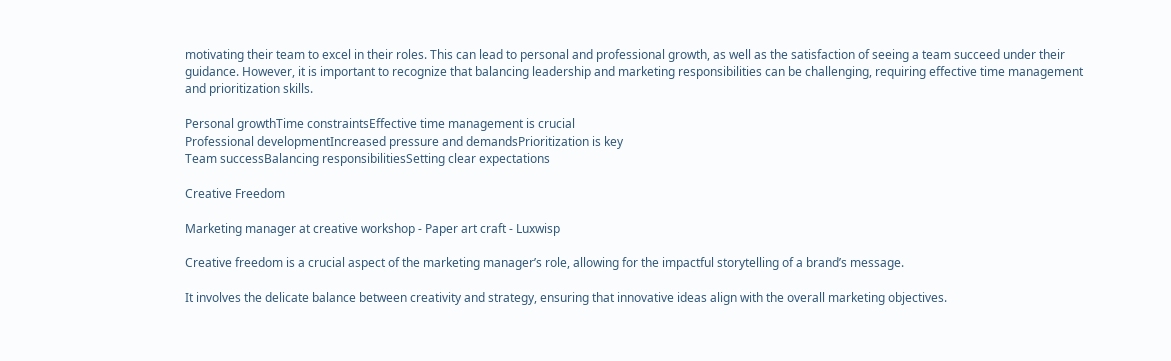motivating their team to excel in their roles. This can lead to personal and professional growth, as well as the satisfaction of seeing a team succeed under their guidance. However, it is important to recognize that balancing leadership and marketing responsibilities can be challenging, requiring effective time management and prioritization skills.

Personal growthTime constraintsEffective time management is crucial
Professional developmentIncreased pressure and demandsPrioritization is key
Team successBalancing responsibilitiesSetting clear expectations

Creative Freedom

Marketing manager at creative workshop - Paper art craft - Luxwisp

Creative freedom is a crucial aspect of the marketing manager’s role, allowing for the impactful storytelling of a brand’s message.

It involves the delicate balance between creativity and strategy, ensuring that innovative ideas align with the overall marketing objectives.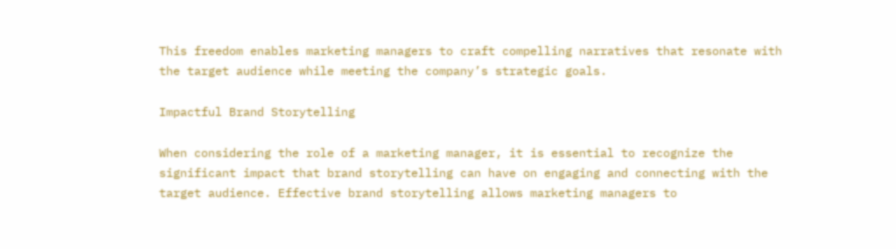This freedom enables marketing managers to craft compelling narratives that resonate with the target audience while meeting the company’s strategic goals.

Impactful Brand Storytelling

When considering the role of a marketing manager, it is essential to recognize the significant impact that brand storytelling can have on engaging and connecting with the target audience. Effective brand storytelling allows marketing managers to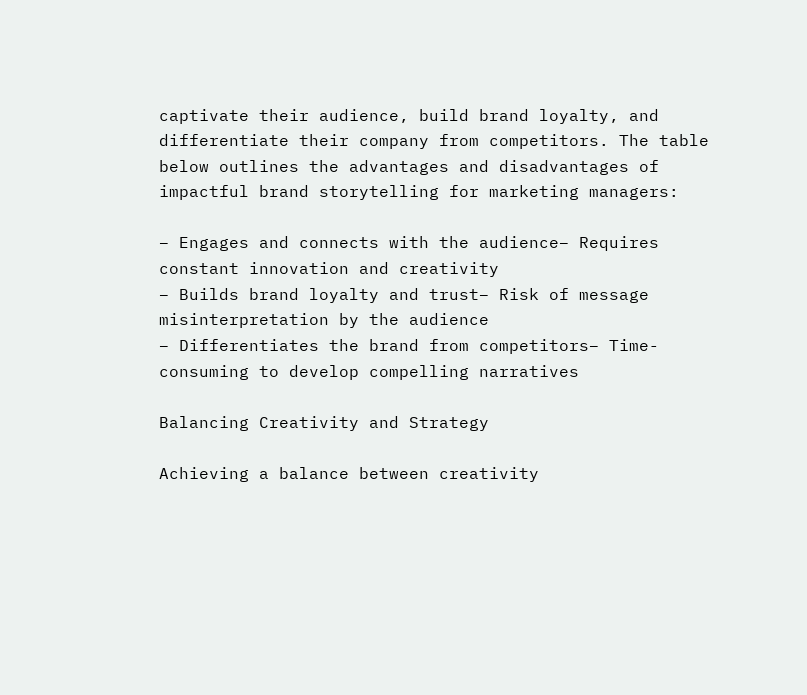captivate their audience, build brand loyalty, and differentiate their company from competitors. The table below outlines the advantages and disadvantages of impactful brand storytelling for marketing managers:

– Engages and connects with the audience– Requires constant innovation and creativity
– Builds brand loyalty and trust– Risk of message misinterpretation by the audience
– Differentiates the brand from competitors– Time-consuming to develop compelling narratives

Balancing Creativity and Strategy

Achieving a balance between creativity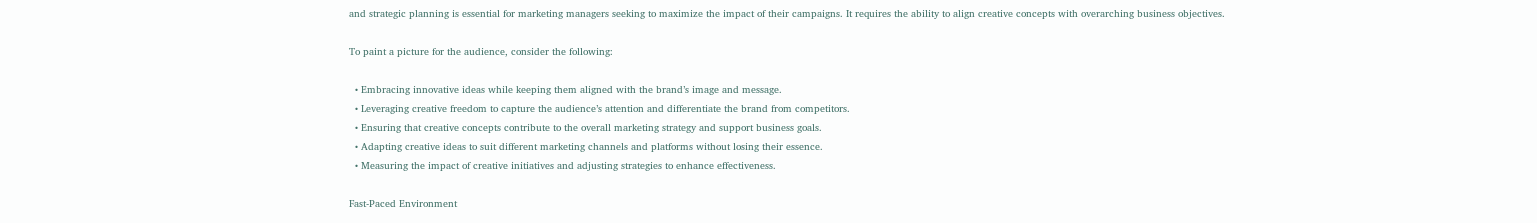and strategic planning is essential for marketing managers seeking to maximize the impact of their campaigns. It requires the ability to align creative concepts with overarching business objectives.

To paint a picture for the audience, consider the following:

  • Embracing innovative ideas while keeping them aligned with the brand’s image and message.
  • Leveraging creative freedom to capture the audience’s attention and differentiate the brand from competitors.
  • Ensuring that creative concepts contribute to the overall marketing strategy and support business goals.
  • Adapting creative ideas to suit different marketing channels and platforms without losing their essence.
  • Measuring the impact of creative initiatives and adjusting strategies to enhance effectiveness.

Fast-Paced Environment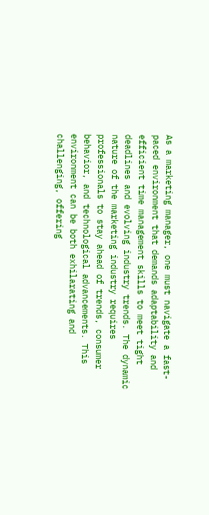As a marketing manager, one must navigate a fast-paced environment that demands adaptability and efficient time management skills to meet tight deadlines and evolving industry trends. The dynamic nature of the marketing industry requires professionals to stay ahead of trends, consumer behavior, and technological advancements. This environment can be both exhilarating and challenging, offering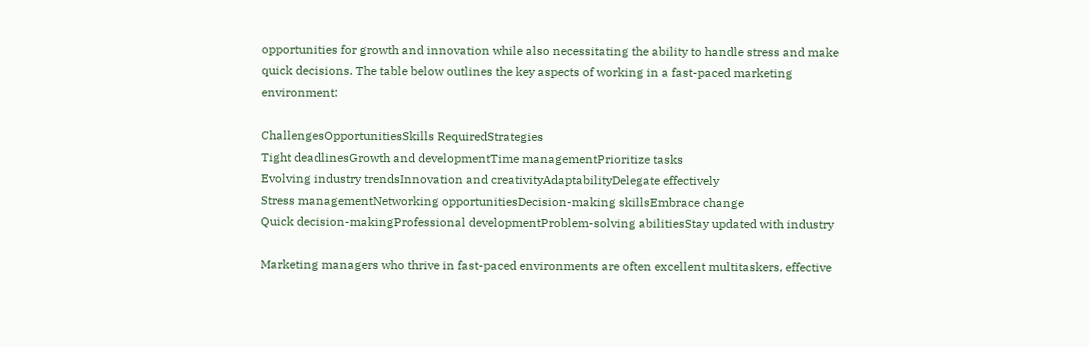opportunities for growth and innovation while also necessitating the ability to handle stress and make quick decisions. The table below outlines the key aspects of working in a fast-paced marketing environment:

ChallengesOpportunitiesSkills RequiredStrategies
Tight deadlinesGrowth and developmentTime managementPrioritize tasks
Evolving industry trendsInnovation and creativityAdaptabilityDelegate effectively
Stress managementNetworking opportunitiesDecision-making skillsEmbrace change
Quick decision-makingProfessional developmentProblem-solving abilitiesStay updated with industry

Marketing managers who thrive in fast-paced environments are often excellent multitaskers, effective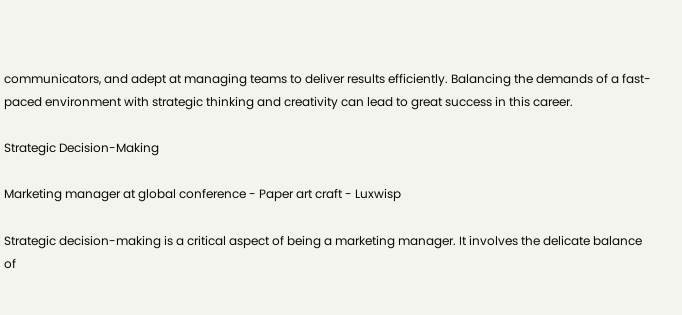communicators, and adept at managing teams to deliver results efficiently. Balancing the demands of a fast-paced environment with strategic thinking and creativity can lead to great success in this career.

Strategic Decision-Making

Marketing manager at global conference - Paper art craft - Luxwisp

Strategic decision-making is a critical aspect of being a marketing manager. It involves the delicate balance of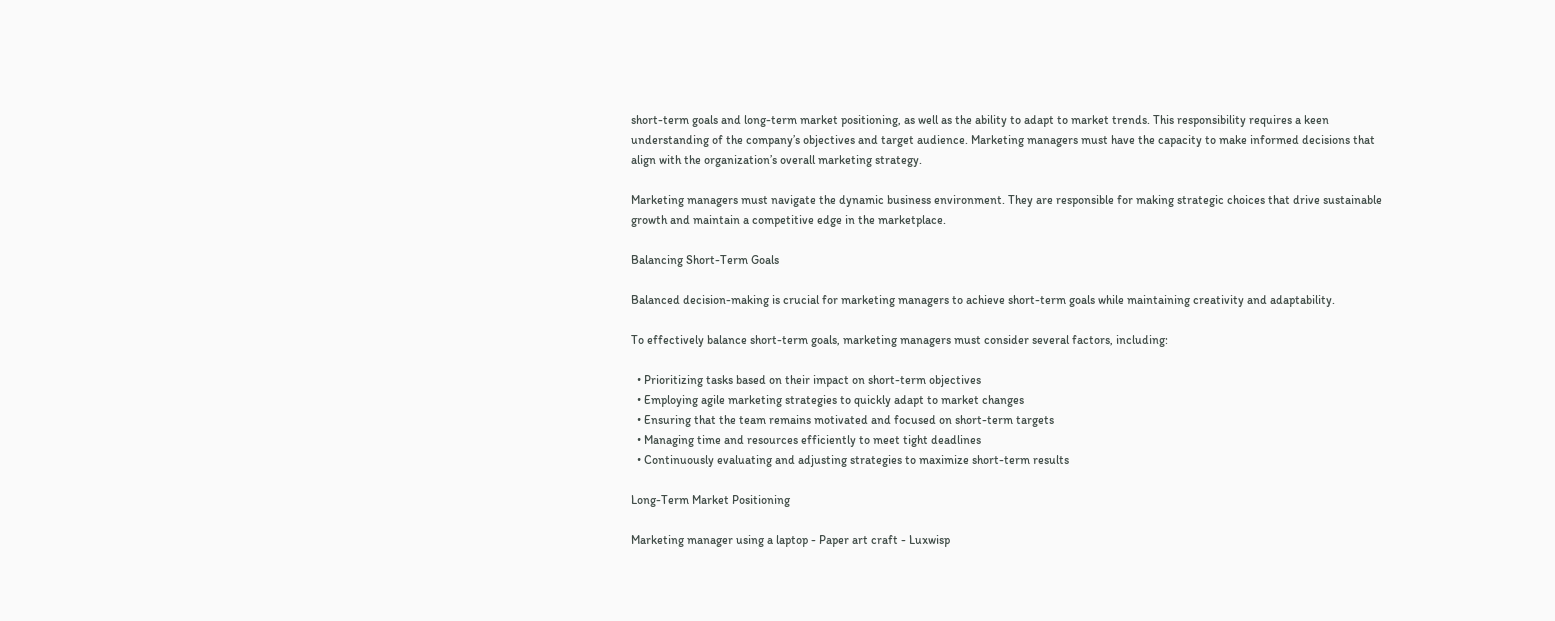short-term goals and long-term market positioning, as well as the ability to adapt to market trends. This responsibility requires a keen understanding of the company’s objectives and target audience. Marketing managers must have the capacity to make informed decisions that align with the organization’s overall marketing strategy.

Marketing managers must navigate the dynamic business environment. They are responsible for making strategic choices that drive sustainable growth and maintain a competitive edge in the marketplace.

Balancing Short-Term Goals

Balanced decision-making is crucial for marketing managers to achieve short-term goals while maintaining creativity and adaptability.

To effectively balance short-term goals, marketing managers must consider several factors, including:

  • Prioritizing tasks based on their impact on short-term objectives
  • Employing agile marketing strategies to quickly adapt to market changes
  • Ensuring that the team remains motivated and focused on short-term targets
  • Managing time and resources efficiently to meet tight deadlines
  • Continuously evaluating and adjusting strategies to maximize short-term results

Long-Term Market Positioning

Marketing manager using a laptop - Paper art craft - Luxwisp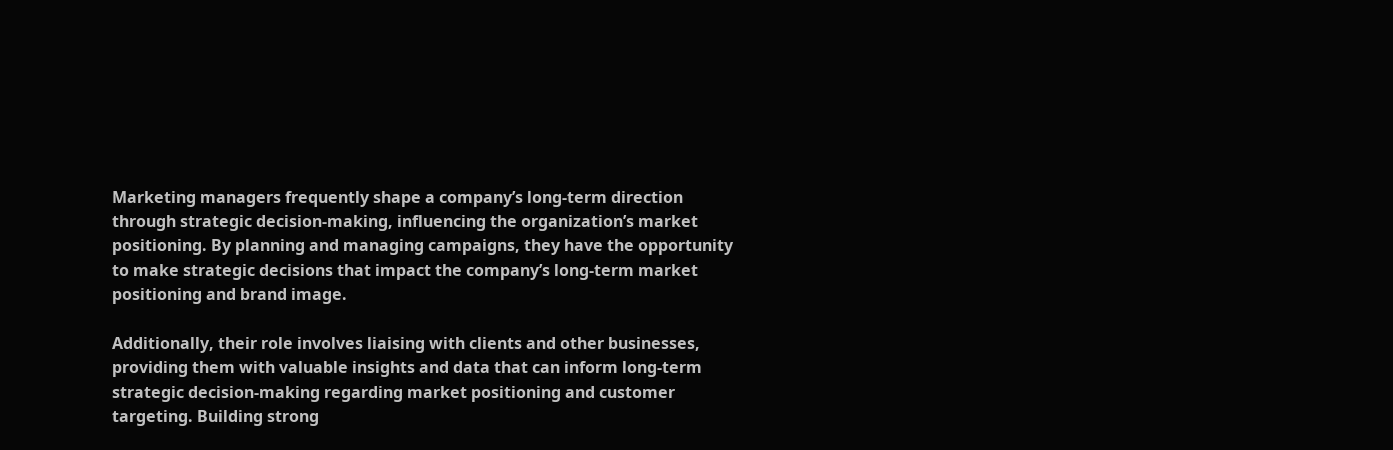Marketing managers frequently shape a company’s long-term direction through strategic decision-making, influencing the organization’s market positioning. By planning and managing campaigns, they have the opportunity to make strategic decisions that impact the company’s long-term market positioning and brand image.

Additionally, their role involves liaising with clients and other businesses, providing them with valuable insights and data that can inform long-term strategic decision-making regarding market positioning and customer targeting. Building strong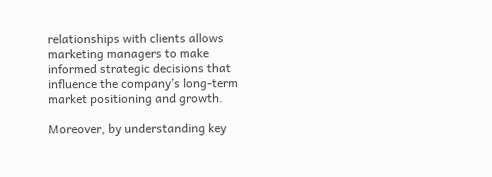relationships with clients allows marketing managers to make informed strategic decisions that influence the company’s long-term market positioning and growth.

Moreover, by understanding key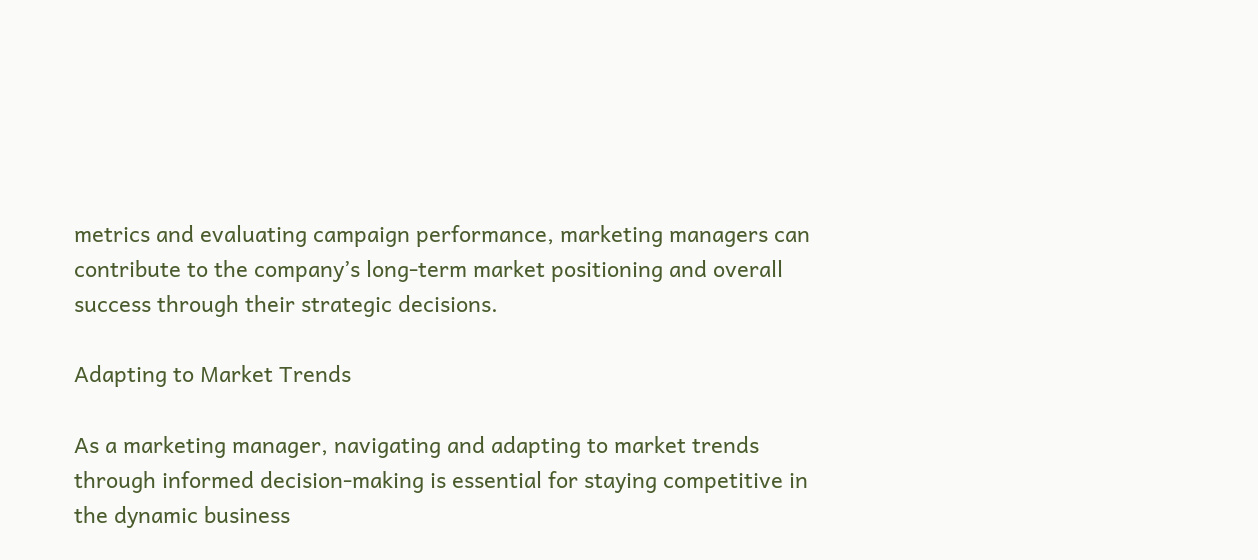metrics and evaluating campaign performance, marketing managers can contribute to the company’s long-term market positioning and overall success through their strategic decisions.

Adapting to Market Trends

As a marketing manager, navigating and adapting to market trends through informed decision-making is essential for staying competitive in the dynamic business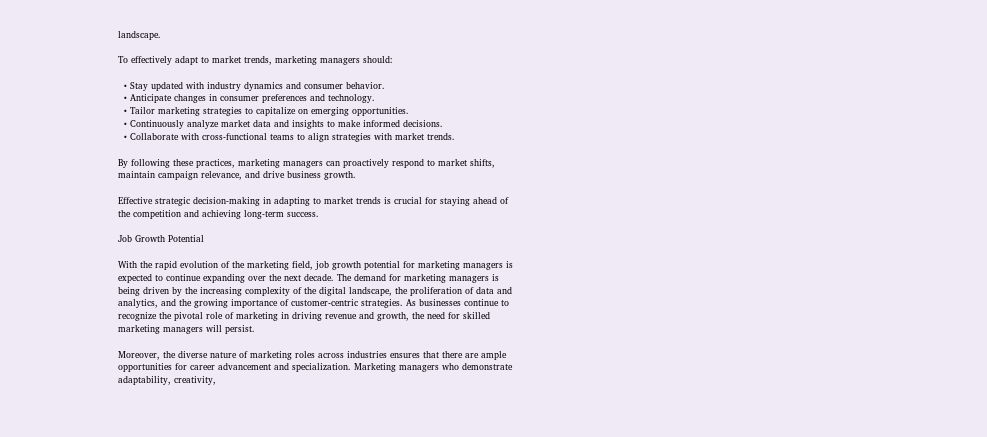landscape.

To effectively adapt to market trends, marketing managers should:

  • Stay updated with industry dynamics and consumer behavior.
  • Anticipate changes in consumer preferences and technology.
  • Tailor marketing strategies to capitalize on emerging opportunities.
  • Continuously analyze market data and insights to make informed decisions.
  • Collaborate with cross-functional teams to align strategies with market trends.

By following these practices, marketing managers can proactively respond to market shifts, maintain campaign relevance, and drive business growth.

Effective strategic decision-making in adapting to market trends is crucial for staying ahead of the competition and achieving long-term success.

Job Growth Potential

With the rapid evolution of the marketing field, job growth potential for marketing managers is expected to continue expanding over the next decade. The demand for marketing managers is being driven by the increasing complexity of the digital landscape, the proliferation of data and analytics, and the growing importance of customer-centric strategies. As businesses continue to recognize the pivotal role of marketing in driving revenue and growth, the need for skilled marketing managers will persist.

Moreover, the diverse nature of marketing roles across industries ensures that there are ample opportunities for career advancement and specialization. Marketing managers who demonstrate adaptability, creativity,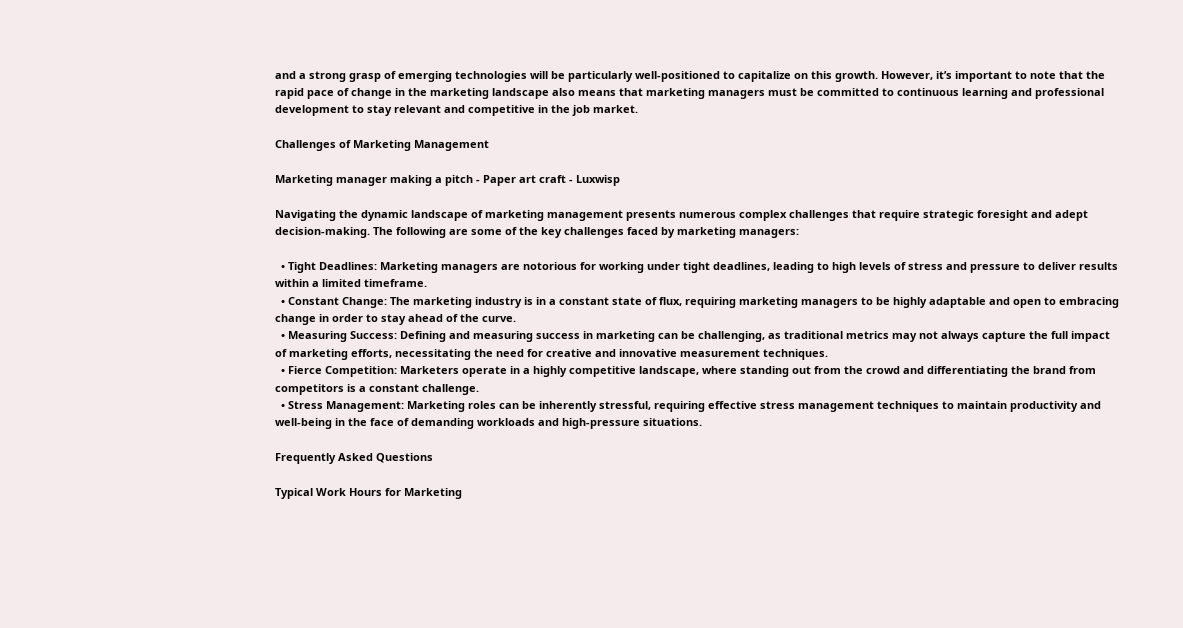and a strong grasp of emerging technologies will be particularly well-positioned to capitalize on this growth. However, it’s important to note that the rapid pace of change in the marketing landscape also means that marketing managers must be committed to continuous learning and professional development to stay relevant and competitive in the job market.

Challenges of Marketing Management

Marketing manager making a pitch - Paper art craft - Luxwisp

Navigating the dynamic landscape of marketing management presents numerous complex challenges that require strategic foresight and adept decision-making. The following are some of the key challenges faced by marketing managers:

  • Tight Deadlines: Marketing managers are notorious for working under tight deadlines, leading to high levels of stress and pressure to deliver results within a limited timeframe.
  • Constant Change: The marketing industry is in a constant state of flux, requiring marketing managers to be highly adaptable and open to embracing change in order to stay ahead of the curve.
  • Measuring Success: Defining and measuring success in marketing can be challenging, as traditional metrics may not always capture the full impact of marketing efforts, necessitating the need for creative and innovative measurement techniques.
  • Fierce Competition: Marketers operate in a highly competitive landscape, where standing out from the crowd and differentiating the brand from competitors is a constant challenge.
  • Stress Management: Marketing roles can be inherently stressful, requiring effective stress management techniques to maintain productivity and well-being in the face of demanding workloads and high-pressure situations.

Frequently Asked Questions

Typical Work Hours for Marketing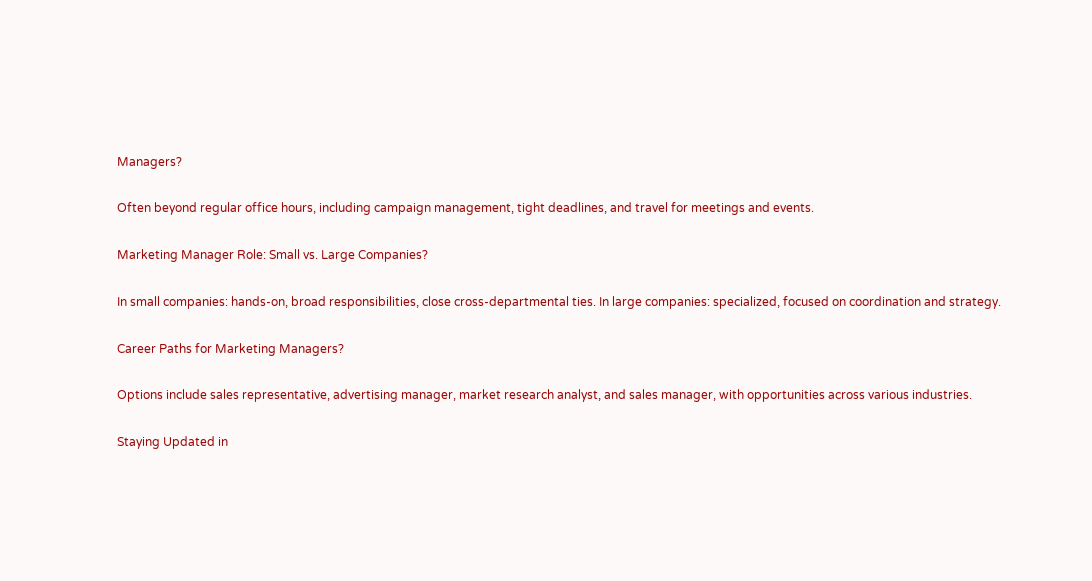Managers?

Often beyond regular office hours, including campaign management, tight deadlines, and travel for meetings and events.

Marketing Manager Role: Small vs. Large Companies?

In small companies: hands-on, broad responsibilities, close cross-departmental ties. In large companies: specialized, focused on coordination and strategy.

Career Paths for Marketing Managers?

Options include sales representative, advertising manager, market research analyst, and sales manager, with opportunities across various industries.

Staying Updated in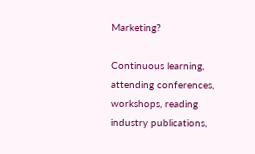Marketing?

Continuous learning, attending conferences, workshops, reading industry publications,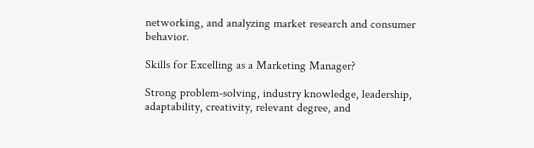networking, and analyzing market research and consumer behavior.

Skills for Excelling as a Marketing Manager?

Strong problem-solving, industry knowledge, leadership, adaptability, creativity, relevant degree, and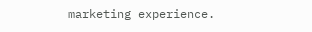marketing experience.